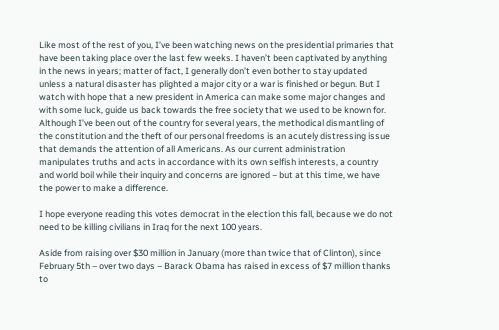Like most of the rest of you, I’ve been watching news on the presidential primaries that have been taking place over the last few weeks. I haven’t been captivated by anything in the news in years; matter of fact, I generally don’t even bother to stay updated unless a natural disaster has plighted a major city or a war is finished or begun. But I watch with hope that a new president in America can make some major changes and with some luck, guide us back towards the free society that we used to be known for. Although I’ve been out of the country for several years, the methodical dismantling of the constitution and the theft of our personal freedoms is an acutely distressing issue that demands the attention of all Americans. As our current administration manipulates truths and acts in accordance with its own selfish interests, a country and world boil while their inquiry and concerns are ignored – but at this time, we have the power to make a difference.

I hope everyone reading this votes democrat in the election this fall, because we do not need to be killing civilians in Iraq for the next 100 years.

Aside from raising over $30 million in January (more than twice that of Clinton), since February 5th – over two days – Barack Obama has raised in excess of $7 million thanks to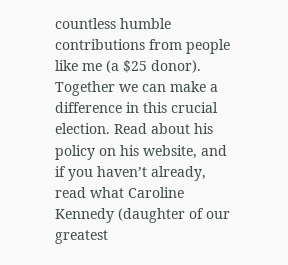countless humble contributions from people like me (a $25 donor). Together we can make a difference in this crucial election. Read about his policy on his website, and if you haven’t already, read what Caroline Kennedy (daughter of our greatest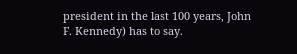president in the last 100 years, John F. Kennedy) has to say.